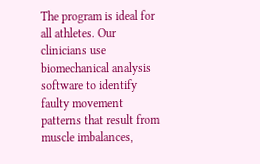The program is ideal for all athletes. Our clinicians use biomechanical analysis software to identify faulty movement patterns that result from muscle imbalances,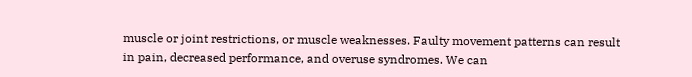muscle or joint restrictions, or muscle weaknesses. Faulty movement patterns can result in pain, decreased performance, and overuse syndromes. We can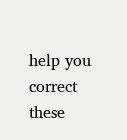help you correct these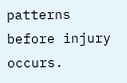patterns before injury occurs.